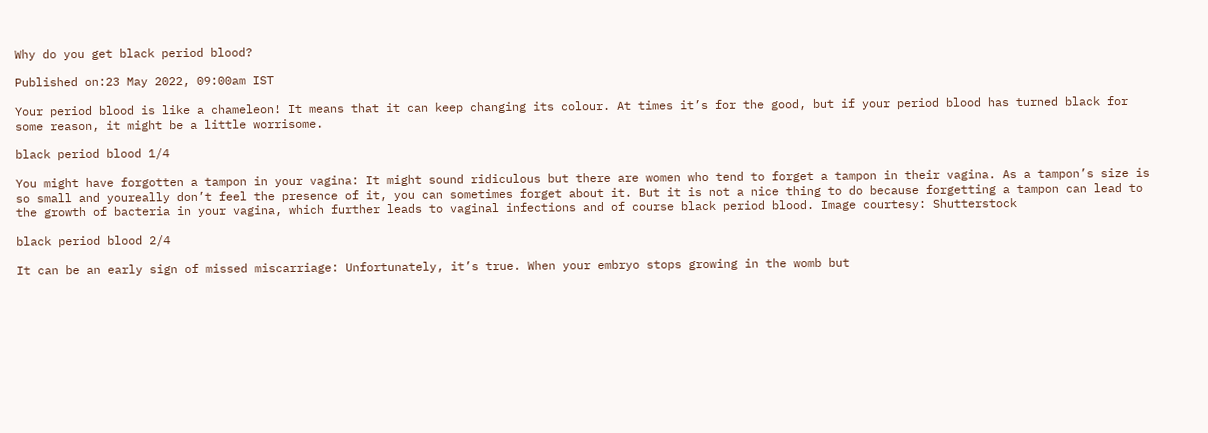Why do you get black period blood?

Published on:23 May 2022, 09:00am IST

Your period blood is like a chameleon! It means that it can keep changing its colour. At times it’s for the good, but if your period blood has turned black for some reason, it might be a little worrisome.

black period blood 1/4

You might have forgotten a tampon in your vagina: It might sound ridiculous but there are women who tend to forget a tampon in their vagina. As a tampon’s size is so small and youreally don’t feel the presence of it, you can sometimes forget about it. But it is not a nice thing to do because forgetting a tampon can lead to the growth of bacteria in your vagina, which further leads to vaginal infections and of course black period blood. Image courtesy: Shutterstock

black period blood 2/4

It can be an early sign of missed miscarriage: Unfortunately, it’s true. When your embryo stops growing in the womb but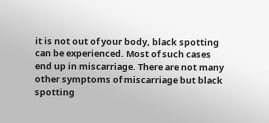it is not out of your body, black spotting can be experienced. Most of such cases end up in miscarriage. There are not many other symptoms of miscarriage but black spotting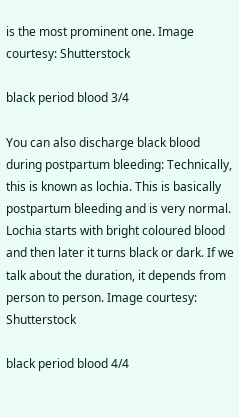is the most prominent one. Image courtesy: Shutterstock

black period blood 3/4

You can also discharge black blood during postpartum bleeding: Technically, this is known as lochia. This is basically postpartum bleeding and is very normal. Lochia starts with bright coloured blood and then later it turns black or dark. If we talk about the duration, it depends from person to person. Image courtesy: Shutterstock

black period blood 4/4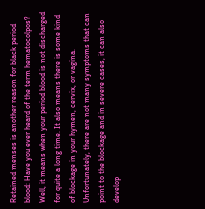Retained menses is another reason for black period blood: Have you ever heard of the term hematocolpos? Well, it means when your period blood is not discharged for quite a long time. It also means there is some kind of blockage in your hymen, cervix, or vagina. Unfortunately, there are not many symptoms that can point to the blockage and in severe cases, it can also develop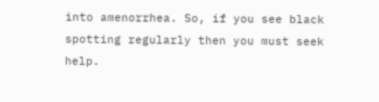into amenorrhea. So, if you see black spotting regularly then you must seek help.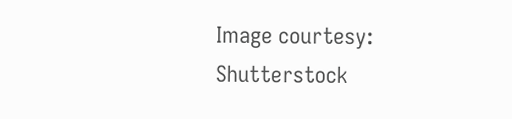Image courtesy: Shutterstock